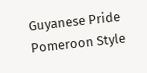Guyanese Pride Pomeroon Style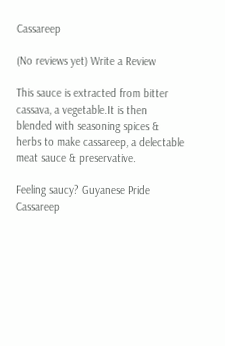Cassareep

(No reviews yet) Write a Review

This sauce is extracted from bitter cassava, a vegetable.It is then blended with seasoning spices & herbs to make cassareep, a delectable meat sauce & preservative.

Feeling saucy? Guyanese Pride Cassareep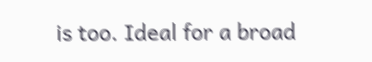is too. Ideal for a broad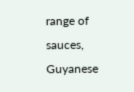range of sauces, Guyanese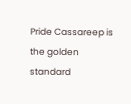Pride Cassareep is the golden standard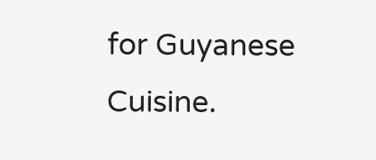for Guyanese Cuisine.